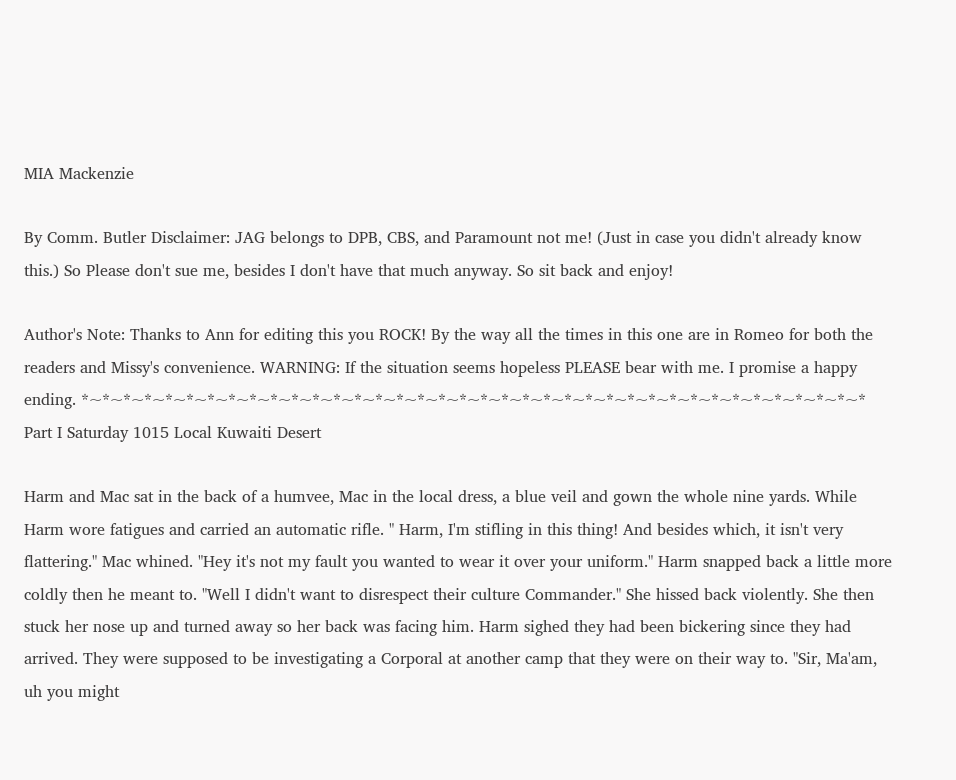MIA Mackenzie

By Comm. Butler Disclaimer: JAG belongs to DPB, CBS, and Paramount not me! (Just in case you didn't already know this.) So Please don't sue me, besides I don't have that much anyway. So sit back and enjoy!

Author's Note: Thanks to Ann for editing this you ROCK! By the way all the times in this one are in Romeo for both the readers and Missy's convenience. WARNING: If the situation seems hopeless PLEASE bear with me. I promise a happy ending. *~*~*~*~*~*~*~*~*~*~*~*~*~*~*~*~*~*~*~*~*~*~*~*~*~*~*~*~*~*~*~*~*~*~*~*~*~* Part I Saturday 1015 Local Kuwaiti Desert

Harm and Mac sat in the back of a humvee, Mac in the local dress, a blue veil and gown the whole nine yards. While Harm wore fatigues and carried an automatic rifle. " Harm, I'm stifling in this thing! And besides which, it isn't very flattering." Mac whined. "Hey it's not my fault you wanted to wear it over your uniform." Harm snapped back a little more coldly then he meant to. "Well I didn't want to disrespect their culture Commander." She hissed back violently. She then stuck her nose up and turned away so her back was facing him. Harm sighed they had been bickering since they had arrived. They were supposed to be investigating a Corporal at another camp that they were on their way to. "Sir, Ma'am, uh you might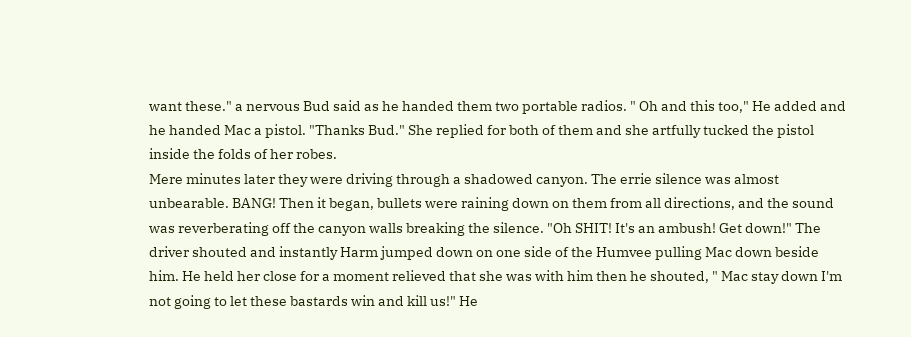want these." a nervous Bud said as he handed them two portable radios. " Oh and this too," He added and he handed Mac a pistol. "Thanks Bud." She replied for both of them and she artfully tucked the pistol inside the folds of her robes.
Mere minutes later they were driving through a shadowed canyon. The errie silence was almost unbearable. BANG! Then it began, bullets were raining down on them from all directions, and the sound was reverberating off the canyon walls breaking the silence. "Oh SHIT! It's an ambush! Get down!" The driver shouted and instantly Harm jumped down on one side of the Humvee pulling Mac down beside him. He held her close for a moment relieved that she was with him then he shouted, " Mac stay down I'm not going to let these bastards win and kill us!" He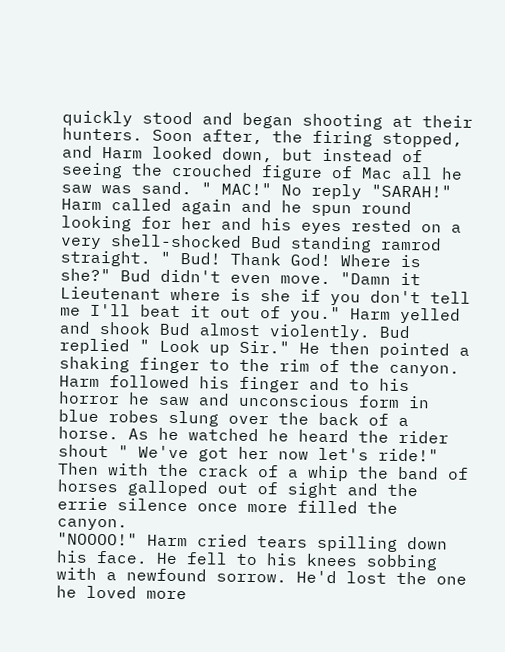quickly stood and began shooting at their hunters. Soon after, the firing stopped, and Harm looked down, but instead of seeing the crouched figure of Mac all he saw was sand. " MAC!" No reply "SARAH!" Harm called again and he spun round looking for her and his eyes rested on a very shell-shocked Bud standing ramrod straight. " Bud! Thank God! Where is she?" Bud didn't even move. "Damn it Lieutenant where is she if you don't tell me I'll beat it out of you." Harm yelled and shook Bud almost violently. Bud replied " Look up Sir." He then pointed a shaking finger to the rim of the canyon. Harm followed his finger and to his horror he saw and unconscious form in blue robes slung over the back of a horse. As he watched he heard the rider shout " We've got her now let's ride!" Then with the crack of a whip the band of horses galloped out of sight and the errie silence once more filled the canyon.
"NOOOO!" Harm cried tears spilling down his face. He fell to his knees sobbing with a newfound sorrow. He'd lost the one he loved more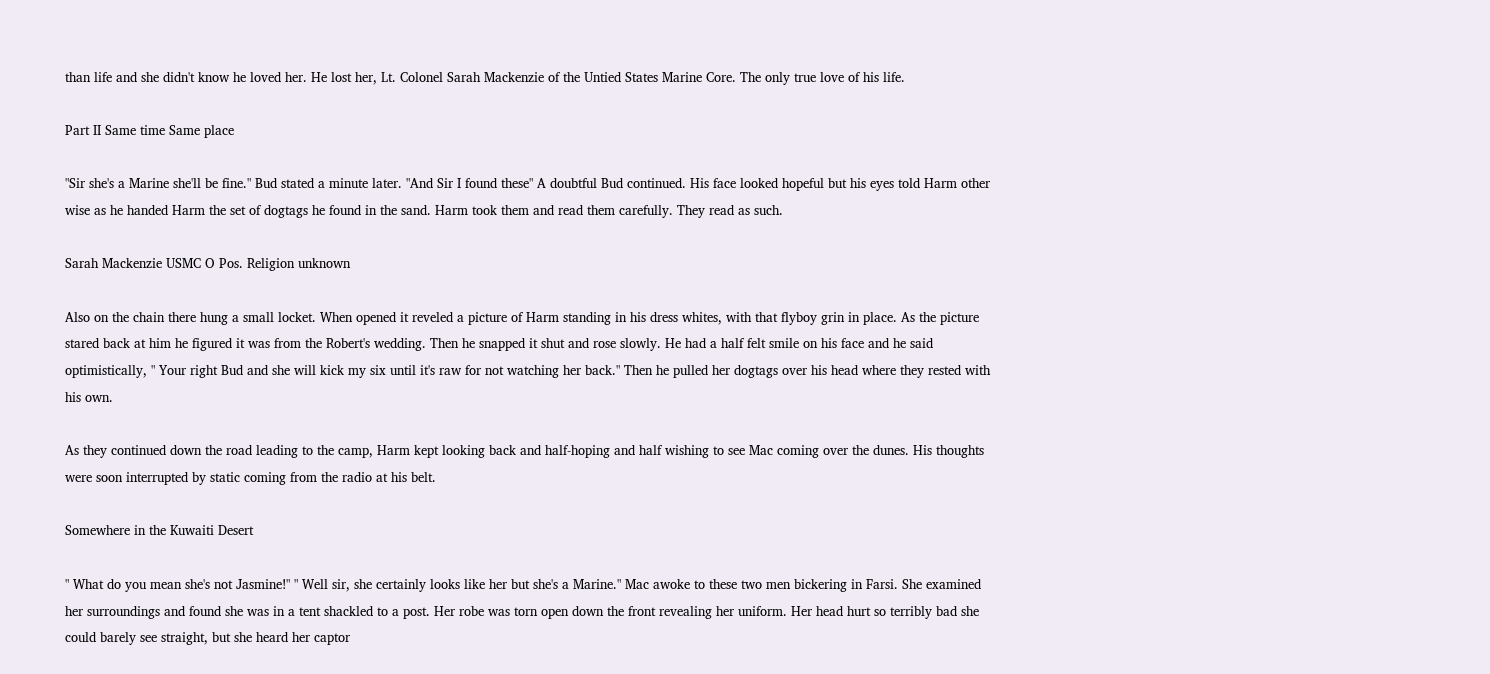than life and she didn't know he loved her. He lost her, Lt. Colonel Sarah Mackenzie of the Untied States Marine Core. The only true love of his life.

Part II Same time Same place

"Sir she's a Marine she'll be fine." Bud stated a minute later. "And Sir I found these" A doubtful Bud continued. His face looked hopeful but his eyes told Harm other wise as he handed Harm the set of dogtags he found in the sand. Harm took them and read them carefully. They read as such.

Sarah Mackenzie USMC O Pos. Religion unknown

Also on the chain there hung a small locket. When opened it reveled a picture of Harm standing in his dress whites, with that flyboy grin in place. As the picture stared back at him he figured it was from the Robert's wedding. Then he snapped it shut and rose slowly. He had a half felt smile on his face and he said optimistically, " Your right Bud and she will kick my six until it's raw for not watching her back." Then he pulled her dogtags over his head where they rested with his own.

As they continued down the road leading to the camp, Harm kept looking back and half-hoping and half wishing to see Mac coming over the dunes. His thoughts were soon interrupted by static coming from the radio at his belt.

Somewhere in the Kuwaiti Desert

" What do you mean she's not Jasmine!" " Well sir, she certainly looks like her but she's a Marine." Mac awoke to these two men bickering in Farsi. She examined her surroundings and found she was in a tent shackled to a post. Her robe was torn open down the front revealing her uniform. Her head hurt so terribly bad she could barely see straight, but she heard her captor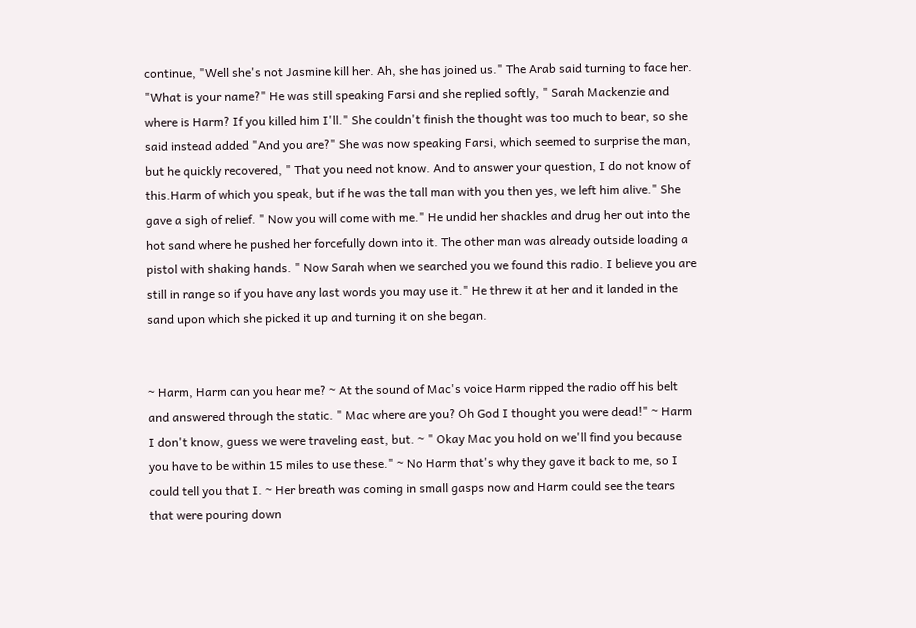continue, "Well she's not Jasmine kill her. Ah, she has joined us." The Arab said turning to face her. "What is your name?" He was still speaking Farsi and she replied softly, " Sarah Mackenzie and where is Harm? If you killed him I'll." She couldn't finish the thought was too much to bear, so she said instead added "And you are?" She was now speaking Farsi, which seemed to surprise the man, but he quickly recovered, " That you need not know. And to answer your question, I do not know of this.Harm of which you speak, but if he was the tall man with you then yes, we left him alive." She gave a sigh of relief. " Now you will come with me." He undid her shackles and drug her out into the hot sand where he pushed her forcefully down into it. The other man was already outside loading a pistol with shaking hands. " Now Sarah when we searched you we found this radio. I believe you are still in range so if you have any last words you may use it." He threw it at her and it landed in the sand upon which she picked it up and turning it on she began.


~ Harm, Harm can you hear me? ~ At the sound of Mac's voice Harm ripped the radio off his belt and answered through the static. " Mac where are you? Oh God I thought you were dead!" ~ Harm I don't know, guess we were traveling east, but. ~ " Okay Mac you hold on we'll find you because you have to be within 15 miles to use these." ~ No Harm that's why they gave it back to me, so I could tell you that I. ~ Her breath was coming in small gasps now and Harm could see the tears that were pouring down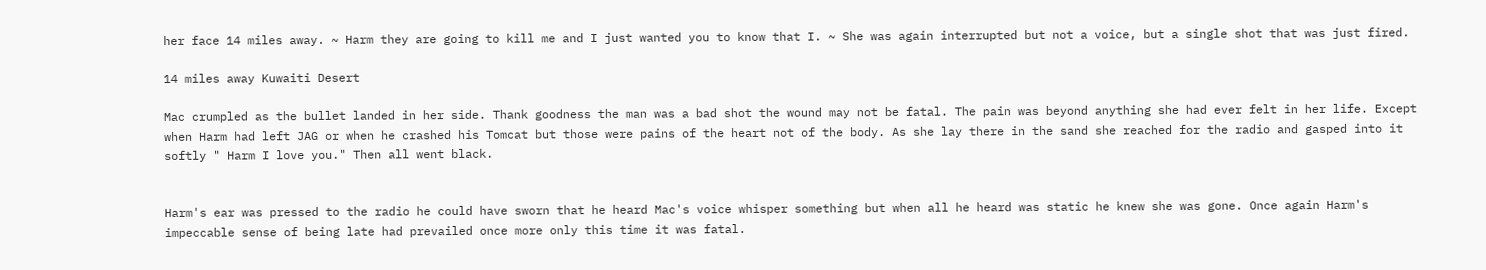her face 14 miles away. ~ Harm they are going to kill me and I just wanted you to know that I. ~ She was again interrupted but not a voice, but a single shot that was just fired.

14 miles away Kuwaiti Desert

Mac crumpled as the bullet landed in her side. Thank goodness the man was a bad shot the wound may not be fatal. The pain was beyond anything she had ever felt in her life. Except when Harm had left JAG or when he crashed his Tomcat but those were pains of the heart not of the body. As she lay there in the sand she reached for the radio and gasped into it softly " Harm I love you." Then all went black.


Harm's ear was pressed to the radio he could have sworn that he heard Mac's voice whisper something but when all he heard was static he knew she was gone. Once again Harm's impeccable sense of being late had prevailed once more only this time it was fatal.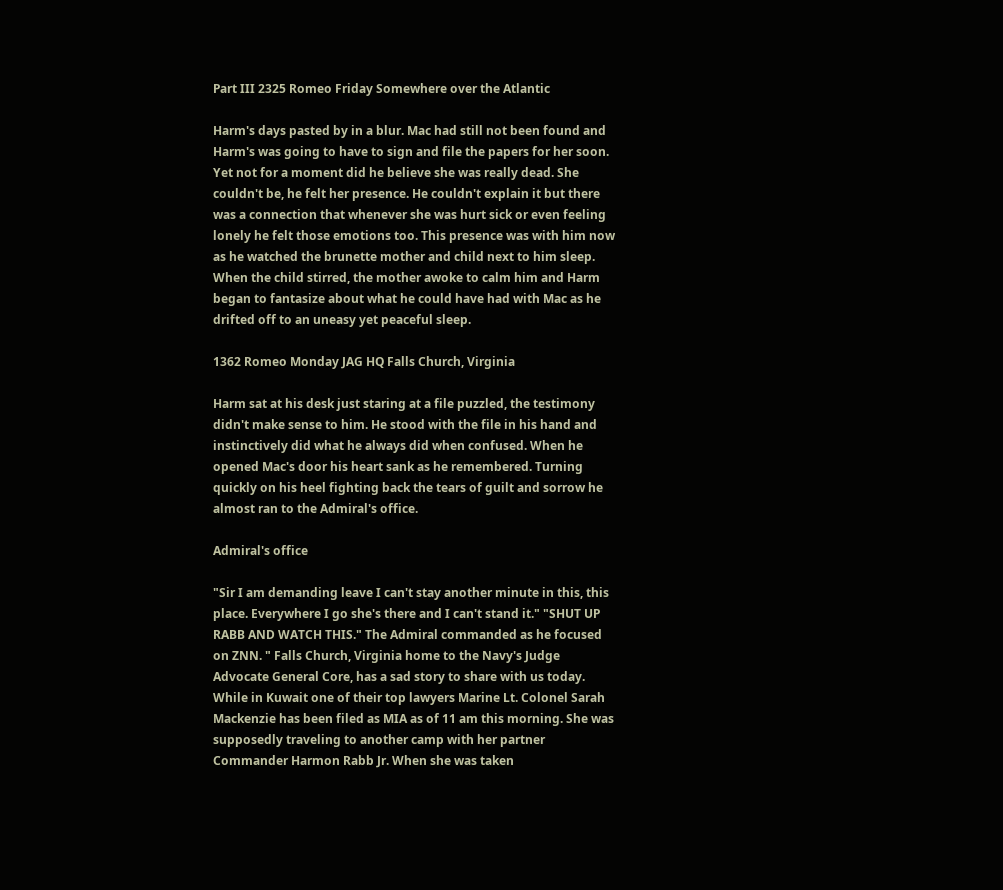Part III 2325 Romeo Friday Somewhere over the Atlantic

Harm's days pasted by in a blur. Mac had still not been found and Harm's was going to have to sign and file the papers for her soon. Yet not for a moment did he believe she was really dead. She couldn't be, he felt her presence. He couldn't explain it but there was a connection that whenever she was hurt sick or even feeling lonely he felt those emotions too. This presence was with him now as he watched the brunette mother and child next to him sleep. When the child stirred, the mother awoke to calm him and Harm began to fantasize about what he could have had with Mac as he drifted off to an uneasy yet peaceful sleep.

1362 Romeo Monday JAG HQ Falls Church, Virginia

Harm sat at his desk just staring at a file puzzled, the testimony didn't make sense to him. He stood with the file in his hand and instinctively did what he always did when confused. When he opened Mac's door his heart sank as he remembered. Turning quickly on his heel fighting back the tears of guilt and sorrow he almost ran to the Admiral's office.

Admiral's office

"Sir I am demanding leave I can't stay another minute in this, this place. Everywhere I go she's there and I can't stand it." "SHUT UP RABB AND WATCH THIS." The Admiral commanded as he focused on ZNN. " Falls Church, Virginia home to the Navy's Judge Advocate General Core, has a sad story to share with us today. While in Kuwait one of their top lawyers Marine Lt. Colonel Sarah Mackenzie has been filed as MIA as of 11 am this morning. She was supposedly traveling to another camp with her partner Commander Harmon Rabb Jr. When she was taken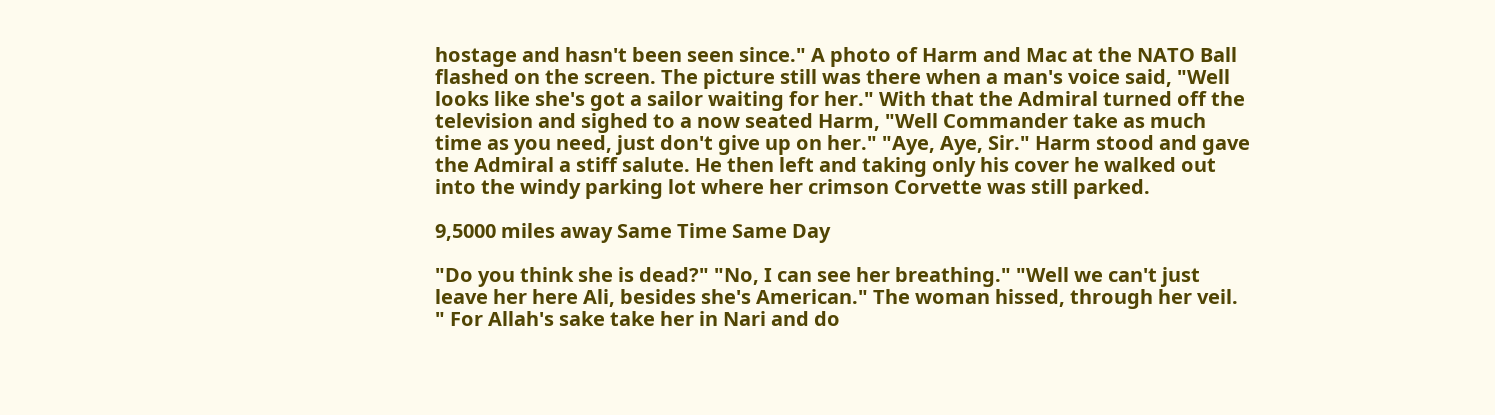hostage and hasn't been seen since." A photo of Harm and Mac at the NATO Ball flashed on the screen. The picture still was there when a man's voice said, "Well looks like she's got a sailor waiting for her." With that the Admiral turned off the television and sighed to a now seated Harm, "Well Commander take as much time as you need, just don't give up on her." "Aye, Aye, Sir." Harm stood and gave the Admiral a stiff salute. He then left and taking only his cover he walked out into the windy parking lot where her crimson Corvette was still parked.

9,5000 miles away Same Time Same Day

"Do you think she is dead?" "No, I can see her breathing." "Well we can't just leave her here Ali, besides she's American." The woman hissed, through her veil. " For Allah's sake take her in Nari and do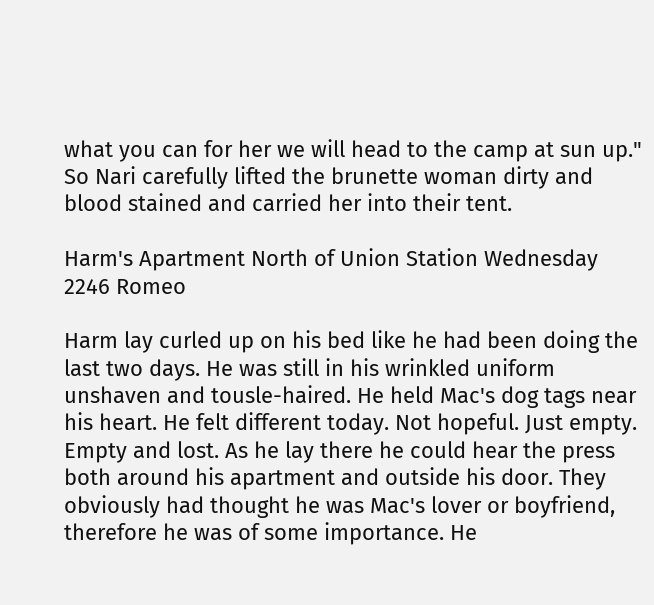what you can for her we will head to the camp at sun up." So Nari carefully lifted the brunette woman dirty and blood stained and carried her into their tent.

Harm's Apartment North of Union Station Wednesday 2246 Romeo

Harm lay curled up on his bed like he had been doing the last two days. He was still in his wrinkled uniform unshaven and tousle-haired. He held Mac's dog tags near his heart. He felt different today. Not hopeful. Just empty. Empty and lost. As he lay there he could hear the press both around his apartment and outside his door. They obviously had thought he was Mac's lover or boyfriend, therefore he was of some importance. He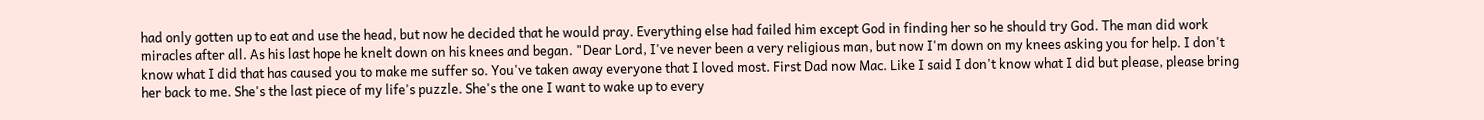had only gotten up to eat and use the head, but now he decided that he would pray. Everything else had failed him except God in finding her so he should try God. The man did work miracles after all. As his last hope he knelt down on his knees and began. "Dear Lord, I've never been a very religious man, but now I'm down on my knees asking you for help. I don't know what I did that has caused you to make me suffer so. You've taken away everyone that I loved most. First Dad now Mac. Like I said I don't know what I did but please, please bring her back to me. She's the last piece of my life's puzzle. She's the one I want to wake up to every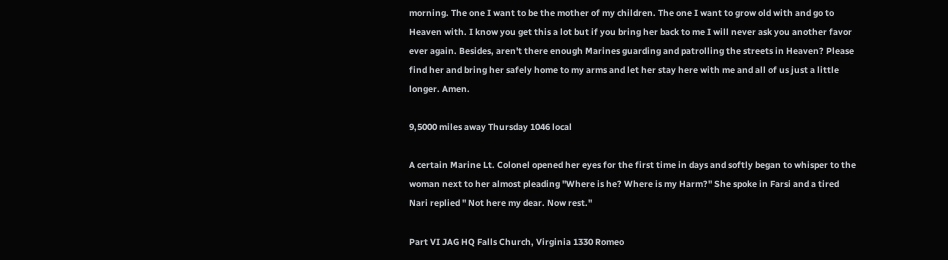morning. The one I want to be the mother of my children. The one I want to grow old with and go to Heaven with. I know you get this a lot but if you bring her back to me I will never ask you another favor ever again. Besides, aren't there enough Marines guarding and patrolling the streets in Heaven? Please find her and bring her safely home to my arms and let her stay here with me and all of us just a little longer. Amen.

9,5000 miles away Thursday 1046 local

A certain Marine Lt. Colonel opened her eyes for the first time in days and softly began to whisper to the woman next to her almost pleading "Where is he? Where is my Harm?" She spoke in Farsi and a tired Nari replied " Not here my dear. Now rest."

Part VI JAG HQ Falls Church, Virginia 1330 Romeo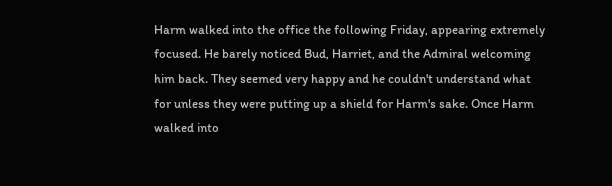Harm walked into the office the following Friday, appearing extremely focused. He barely noticed Bud, Harriet, and the Admiral welcoming him back. They seemed very happy and he couldn't understand what for unless they were putting up a shield for Harm's sake. Once Harm walked into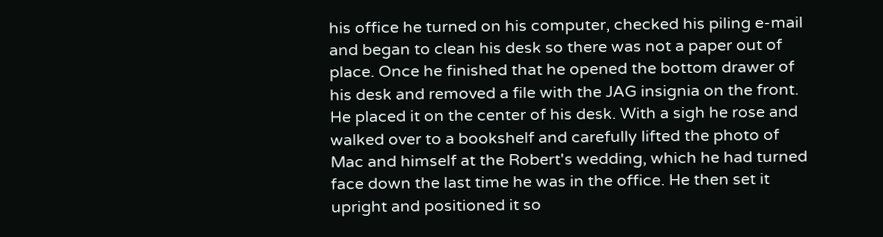his office he turned on his computer, checked his piling e-mail and began to clean his desk so there was not a paper out of place. Once he finished that he opened the bottom drawer of his desk and removed a file with the JAG insignia on the front. He placed it on the center of his desk. With a sigh he rose and walked over to a bookshelf and carefully lifted the photo of Mac and himself at the Robert's wedding, which he had turned face down the last time he was in the office. He then set it upright and positioned it so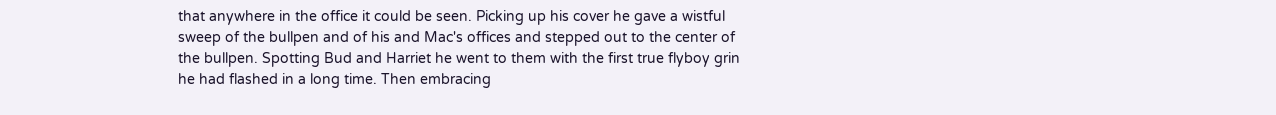that anywhere in the office it could be seen. Picking up his cover he gave a wistful sweep of the bullpen and of his and Mac's offices and stepped out to the center of the bullpen. Spotting Bud and Harriet he went to them with the first true flyboy grin he had flashed in a long time. Then embracing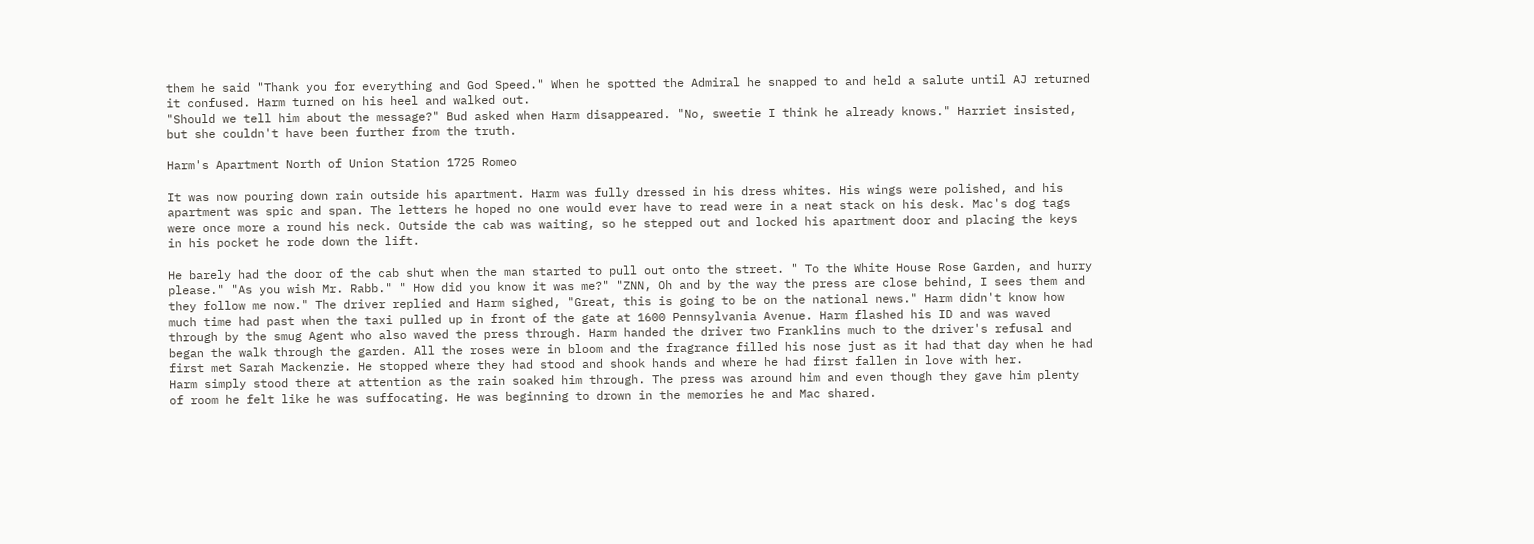them he said "Thank you for everything and God Speed." When he spotted the Admiral he snapped to and held a salute until AJ returned it confused. Harm turned on his heel and walked out.
"Should we tell him about the message?" Bud asked when Harm disappeared. "No, sweetie I think he already knows." Harriet insisted, but she couldn't have been further from the truth.

Harm's Apartment North of Union Station 1725 Romeo

It was now pouring down rain outside his apartment. Harm was fully dressed in his dress whites. His wings were polished, and his apartment was spic and span. The letters he hoped no one would ever have to read were in a neat stack on his desk. Mac's dog tags were once more a round his neck. Outside the cab was waiting, so he stepped out and locked his apartment door and placing the keys in his pocket he rode down the lift.

He barely had the door of the cab shut when the man started to pull out onto the street. " To the White House Rose Garden, and hurry please." "As you wish Mr. Rabb." " How did you know it was me?" "ZNN, Oh and by the way the press are close behind, I sees them and they follow me now." The driver replied and Harm sighed, "Great, this is going to be on the national news." Harm didn't know how much time had past when the taxi pulled up in front of the gate at 1600 Pennsylvania Avenue. Harm flashed his ID and was waved through by the smug Agent who also waved the press through. Harm handed the driver two Franklins much to the driver's refusal and began the walk through the garden. All the roses were in bloom and the fragrance filled his nose just as it had that day when he had first met Sarah Mackenzie. He stopped where they had stood and shook hands and where he had first fallen in love with her.
Harm simply stood there at attention as the rain soaked him through. The press was around him and even though they gave him plenty of room he felt like he was suffocating. He was beginning to drown in the memories he and Mac shared.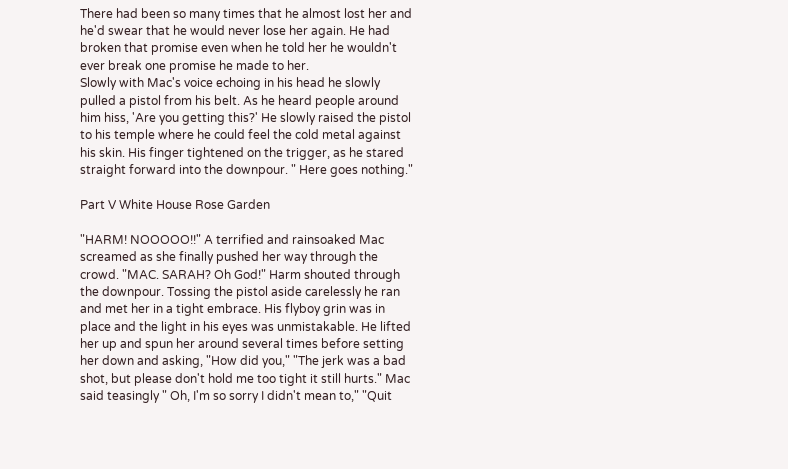There had been so many times that he almost lost her and he'd swear that he would never lose her again. He had broken that promise even when he told her he wouldn't ever break one promise he made to her.
Slowly with Mac's voice echoing in his head he slowly pulled a pistol from his belt. As he heard people around him hiss, 'Are you getting this?' He slowly raised the pistol to his temple where he could feel the cold metal against his skin. His finger tightened on the trigger, as he stared straight forward into the downpour. " Here goes nothing."

Part V White House Rose Garden

"HARM! NOOOOO!!" A terrified and rainsoaked Mac screamed as she finally pushed her way through the crowd. "MAC. SARAH? Oh God!" Harm shouted through the downpour. Tossing the pistol aside carelessly he ran and met her in a tight embrace. His flyboy grin was in place and the light in his eyes was unmistakable. He lifted her up and spun her around several times before setting her down and asking, "How did you," "The jerk was a bad shot, but please don't hold me too tight it still hurts." Mac said teasingly " Oh, I'm so sorry I didn't mean to," "Quit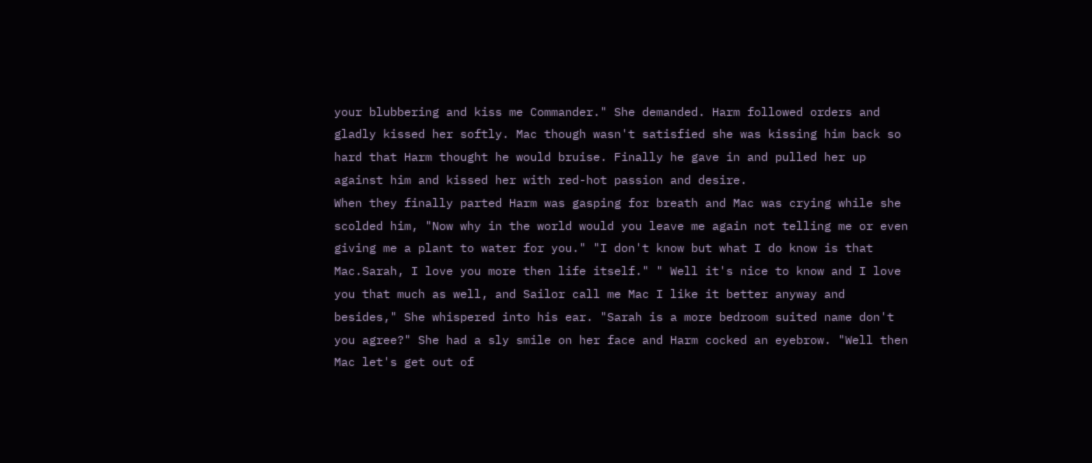your blubbering and kiss me Commander." She demanded. Harm followed orders and gladly kissed her softly. Mac though wasn't satisfied she was kissing him back so hard that Harm thought he would bruise. Finally he gave in and pulled her up against him and kissed her with red-hot passion and desire.
When they finally parted Harm was gasping for breath and Mac was crying while she scolded him, "Now why in the world would you leave me again not telling me or even giving me a plant to water for you." "I don't know but what I do know is that Mac.Sarah, I love you more then life itself." " Well it's nice to know and I love you that much as well, and Sailor call me Mac I like it better anyway and besides," She whispered into his ear. "Sarah is a more bedroom suited name don't you agree?" She had a sly smile on her face and Harm cocked an eyebrow. "Well then Mac let's get out of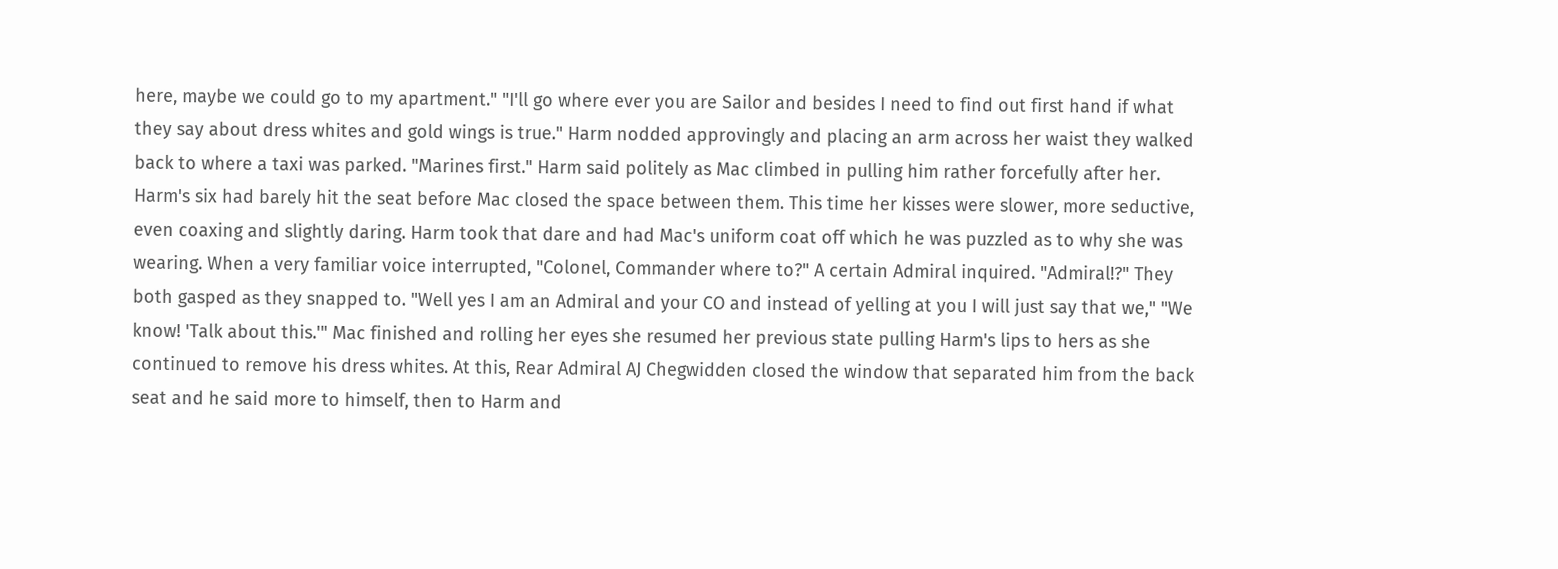here, maybe we could go to my apartment." "I'll go where ever you are Sailor and besides I need to find out first hand if what they say about dress whites and gold wings is true." Harm nodded approvingly and placing an arm across her waist they walked back to where a taxi was parked. "Marines first." Harm said politely as Mac climbed in pulling him rather forcefully after her. Harm's six had barely hit the seat before Mac closed the space between them. This time her kisses were slower, more seductive, even coaxing and slightly daring. Harm took that dare and had Mac's uniform coat off which he was puzzled as to why she was wearing. When a very familiar voice interrupted, "Colonel, Commander where to?" A certain Admiral inquired. "Admiral!?" They both gasped as they snapped to. "Well yes I am an Admiral and your CO and instead of yelling at you I will just say that we," "We know! 'Talk about this.'" Mac finished and rolling her eyes she resumed her previous state pulling Harm's lips to hers as she continued to remove his dress whites. At this, Rear Admiral AJ Chegwidden closed the window that separated him from the back seat and he said more to himself, then to Harm and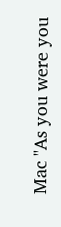Mac "As you were you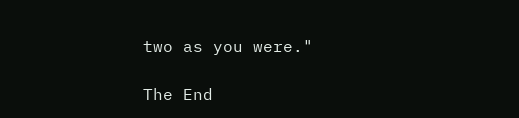two as you were."

The End